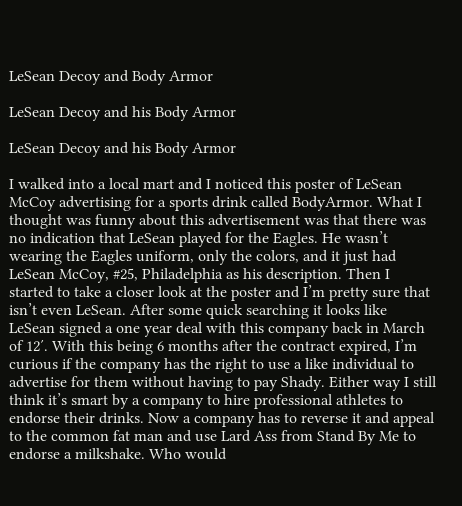LeSean Decoy and Body Armor

LeSean Decoy and his Body Armor

LeSean Decoy and his Body Armor

I walked into a local mart and I noticed this poster of LeSean McCoy advertising for a sports drink called BodyArmor. What I thought was funny about this advertisement was that there was no indication that LeSean played for the Eagles. He wasn’t wearing the Eagles uniform, only the colors, and it just had LeSean McCoy, #25, Philadelphia as his description. Then I started to take a closer look at the poster and I’m pretty sure that isn’t even LeSean. After some quick searching it looks like LeSean signed a one year deal with this company back in March of 12′. With this being 6 months after the contract expired, I’m curious if the company has the right to use a like individual to advertise for them without having to pay Shady. Either way I still think it’s smart by a company to hire professional athletes to endorse their drinks. Now a company has to reverse it and appeal to the common fat man and use Lard Ass from Stand By Me to endorse a milkshake. Who would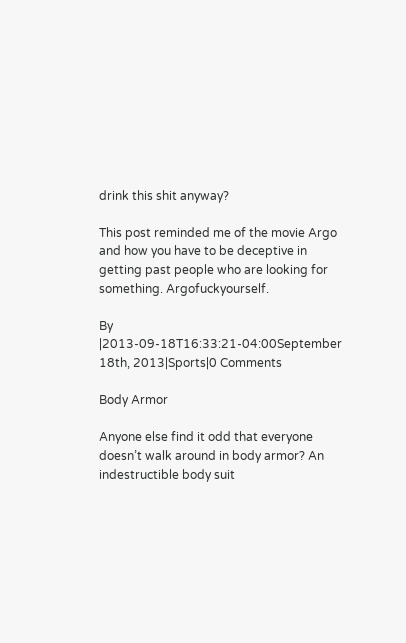drink this shit anyway?

This post reminded me of the movie Argo and how you have to be deceptive in getting past people who are looking for something. Argofuckyourself.

By |2013-09-18T16:33:21-04:00September 18th, 2013|Sports|0 Comments

Body Armor

Anyone else find it odd that everyone doesn’t walk around in body armor? An indestructible body suit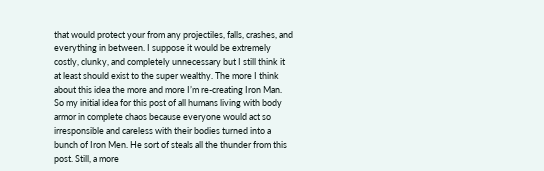that would protect your from any projectiles, falls, crashes, and everything in between. I suppose it would be extremely costly, clunky, and completely unnecessary but I still think it at least should exist to the super wealthy. The more I think about this idea the more and more I’m re-creating Iron Man. So my initial idea for this post of all humans living with body armor in complete chaos because everyone would act so irresponsible and careless with their bodies turned into a bunch of Iron Men. He sort of steals all the thunder from this post. Still, a more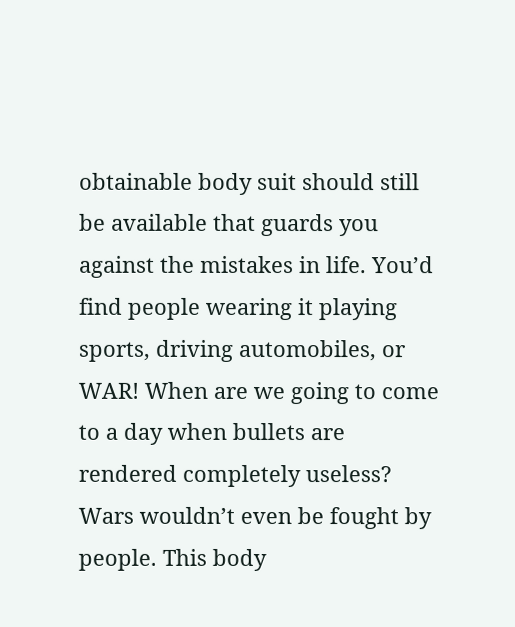obtainable body suit should still be available that guards you against the mistakes in life. You’d find people wearing it playing sports, driving automobiles, or WAR! When are we going to come to a day when bullets are rendered completely useless? Wars wouldn’t even be fought by people. This body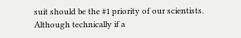suit should be the #1 priority of our scientists. Although technically if a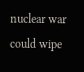nuclear war could wipe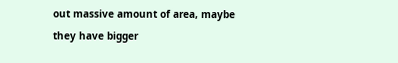out massive amount of area, maybe they have bigger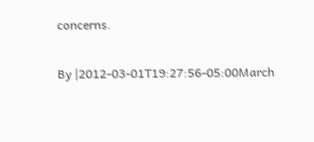concerns.

By |2012-03-01T19:27:56-05:00March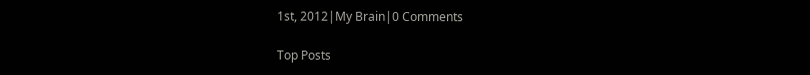1st, 2012|My Brain|0 Comments

Top Posts